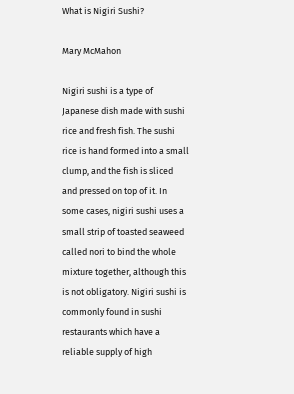What is Nigiri Sushi?

Mary McMahon

Nigiri sushi is a type of Japanese dish made with sushi rice and fresh fish. The sushi rice is hand formed into a small clump, and the fish is sliced and pressed on top of it. In some cases, nigiri sushi uses a small strip of toasted seaweed called nori to bind the whole mixture together, although this is not obligatory. Nigiri sushi is commonly found in sushi restaurants which have a reliable supply of high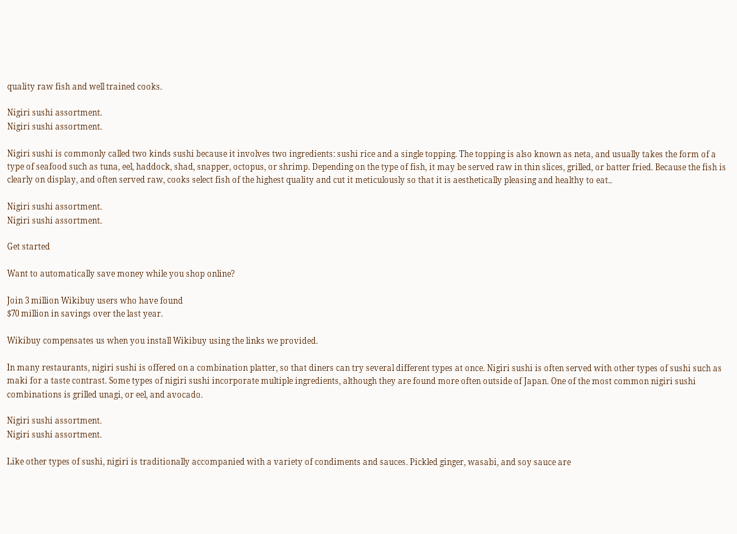quality raw fish and well trained cooks.

Nigiri sushi assortment.
Nigiri sushi assortment.

Nigiri sushi is commonly called two kinds sushi because it involves two ingredients: sushi rice and a single topping. The topping is also known as neta, and usually takes the form of a type of seafood such as tuna, eel, haddock, shad, snapper, octopus, or shrimp. Depending on the type of fish, it may be served raw in thin slices, grilled, or batter fried. Because the fish is clearly on display, and often served raw, cooks select fish of the highest quality and cut it meticulously so that it is aesthetically pleasing and healthy to eat..

Nigiri sushi assortment.
Nigiri sushi assortment.

Get started

Want to automatically save money while you shop online?

Join 3 million Wikibuy users who have found
$70 million in savings over the last year.

Wikibuy compensates us when you install Wikibuy using the links we provided.

In many restaurants, nigiri sushi is offered on a combination platter, so that diners can try several different types at once. Nigiri sushi is often served with other types of sushi such as maki for a taste contrast. Some types of nigiri sushi incorporate multiple ingredients, although they are found more often outside of Japan. One of the most common nigiri sushi combinations is grilled unagi, or eel, and avocado.

Nigiri sushi assortment.
Nigiri sushi assortment.

Like other types of sushi, nigiri is traditionally accompanied with a variety of condiments and sauces. Pickled ginger, wasabi, and soy sauce are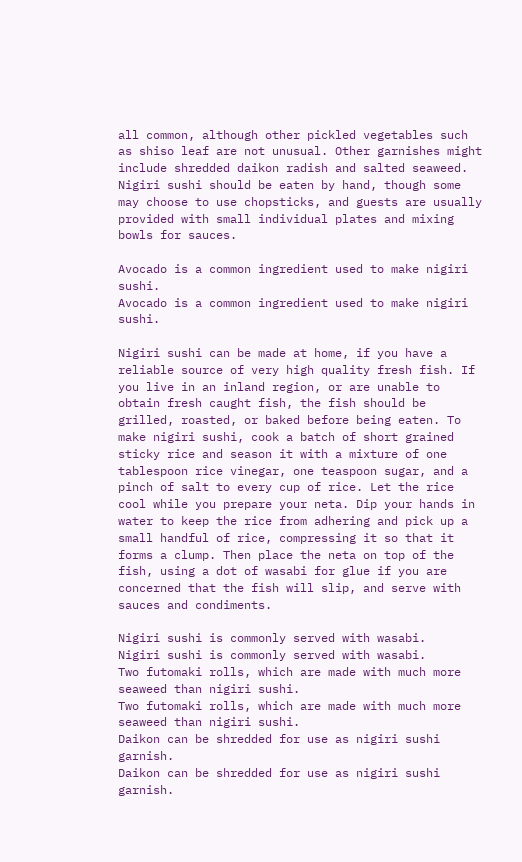all common, although other pickled vegetables such as shiso leaf are not unusual. Other garnishes might include shredded daikon radish and salted seaweed. Nigiri sushi should be eaten by hand, though some may choose to use chopsticks, and guests are usually provided with small individual plates and mixing bowls for sauces.

Avocado is a common ingredient used to make nigiri sushi.
Avocado is a common ingredient used to make nigiri sushi.

Nigiri sushi can be made at home, if you have a reliable source of very high quality fresh fish. If you live in an inland region, or are unable to obtain fresh caught fish, the fish should be grilled, roasted, or baked before being eaten. To make nigiri sushi, cook a batch of short grained sticky rice and season it with a mixture of one tablespoon rice vinegar, one teaspoon sugar, and a pinch of salt to every cup of rice. Let the rice cool while you prepare your neta. Dip your hands in water to keep the rice from adhering and pick up a small handful of rice, compressing it so that it forms a clump. Then place the neta on top of the fish, using a dot of wasabi for glue if you are concerned that the fish will slip, and serve with sauces and condiments.

Nigiri sushi is commonly served with wasabi.
Nigiri sushi is commonly served with wasabi.
Two futomaki rolls, which are made with much more seaweed than nigiri sushi.
Two futomaki rolls, which are made with much more seaweed than nigiri sushi.
Daikon can be shredded for use as nigiri sushi garnish.
Daikon can be shredded for use as nigiri sushi garnish.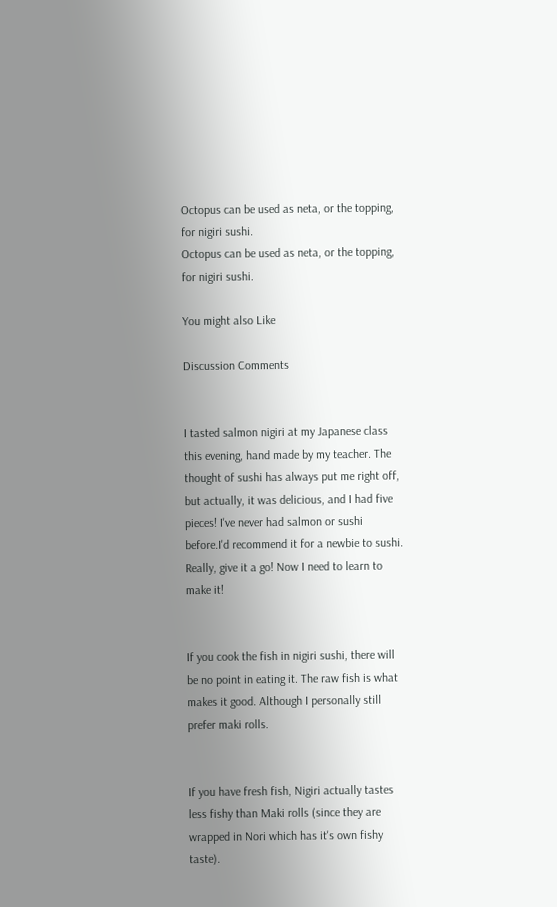Octopus can be used as neta, or the topping, for nigiri sushi.
Octopus can be used as neta, or the topping, for nigiri sushi.

You might also Like

Discussion Comments


I tasted salmon nigiri at my Japanese class this evening, hand made by my teacher. The thought of sushi has always put me right off, but actually, it was delicious, and I had five pieces! I've never had salmon or sushi before.I'd recommend it for a newbie to sushi. Really, give it a go! Now I need to learn to make it!


If you cook the fish in nigiri sushi, there will be no point in eating it. The raw fish is what makes it good. Although I personally still prefer maki rolls.


If you have fresh fish, Nigiri actually tastes less fishy than Maki rolls (since they are wrapped in Nori which has it's own fishy taste).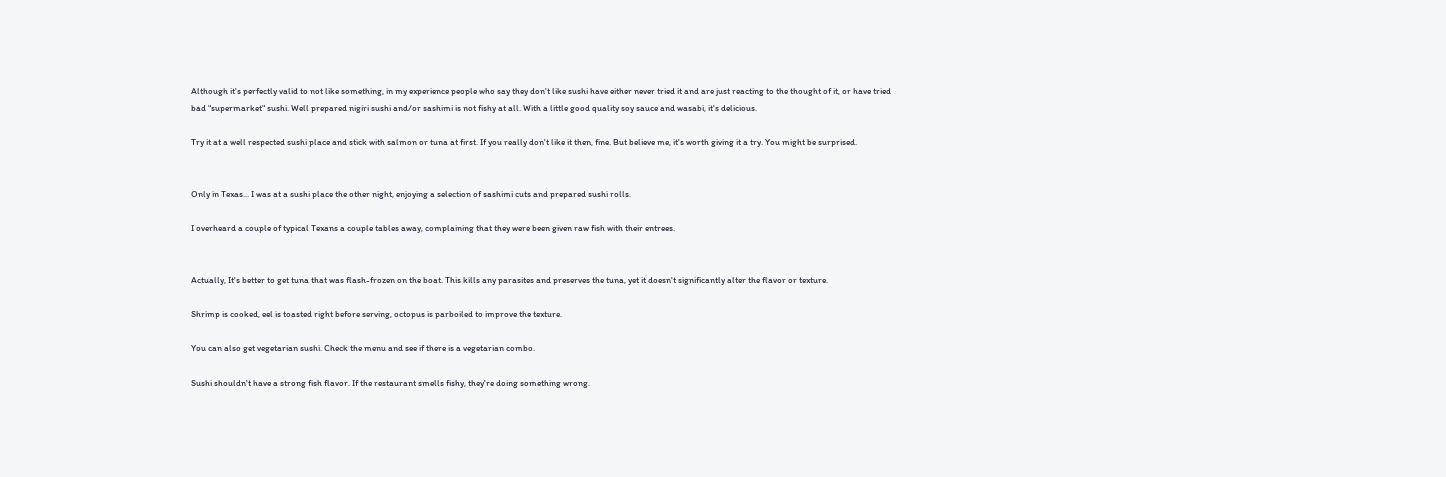Although it's perfectly valid to not like something, in my experience people who say they don't like sushi have either never tried it and are just reacting to the thought of it, or have tried bad "supermarket" sushi. Well prepared nigiri sushi and/or sashimi is not fishy at all. With a little good quality soy sauce and wasabi, it's delicious.

Try it at a well respected sushi place and stick with salmon or tuna at first. If you really don't like it then, fine. But believe me, it's worth giving it a try. You might be surprised.


Only in Texas... I was at a sushi place the other night, enjoying a selection of sashimi cuts and prepared sushi rolls.

I overheard a couple of typical Texans a couple tables away, complaining that they were been given raw fish with their entrees.


Actually, It's better to get tuna that was flash-frozen on the boat. This kills any parasites and preserves the tuna, yet it doesn't significantly alter the flavor or texture.

Shrimp is cooked, eel is toasted right before serving, octopus is parboiled to improve the texture.

You can also get vegetarian sushi. Check the menu and see if there is a vegetarian combo.

Sushi shouldn't have a strong fish flavor. If the restaurant smells fishy, they're doing something wrong.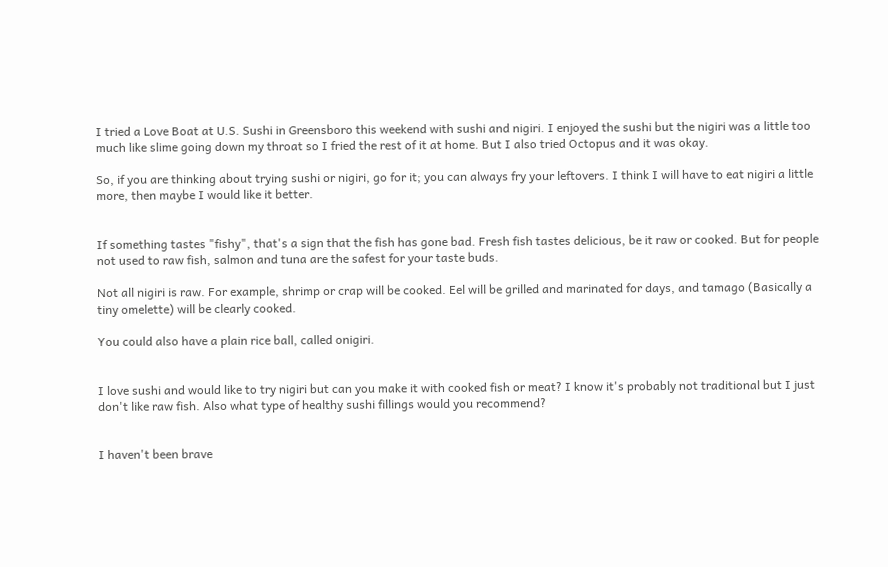I tried a Love Boat at U.S. Sushi in Greensboro this weekend with sushi and nigiri. I enjoyed the sushi but the nigiri was a little too much like slime going down my throat so I fried the rest of it at home. But I also tried Octopus and it was okay.

So, if you are thinking about trying sushi or nigiri, go for it; you can always fry your leftovers. I think I will have to eat nigiri a little more, then maybe I would like it better.


If something tastes "fishy", that's a sign that the fish has gone bad. Fresh fish tastes delicious, be it raw or cooked. But for people not used to raw fish, salmon and tuna are the safest for your taste buds.

Not all nigiri is raw. For example, shrimp or crap will be cooked. Eel will be grilled and marinated for days, and tamago (Basically a tiny omelette) will be clearly cooked.

You could also have a plain rice ball, called onigiri.


I love sushi and would like to try nigiri but can you make it with cooked fish or meat? I know it's probably not traditional but I just don't like raw fish. Also what type of healthy sushi fillings would you recommend?


I haven't been brave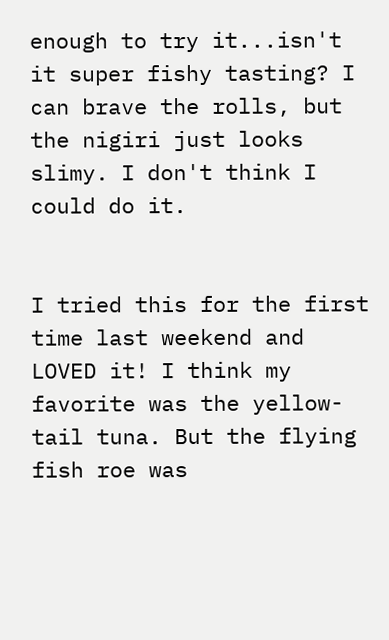enough to try it...isn't it super fishy tasting? I can brave the rolls, but the nigiri just looks slimy. I don't think I could do it.


I tried this for the first time last weekend and LOVED it! I think my favorite was the yellow-tail tuna. But the flying fish roe was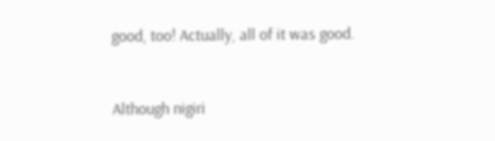good, too! Actually, all of it was good.


Although nigiri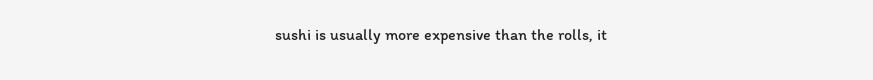sushi is usually more expensive than the rolls, it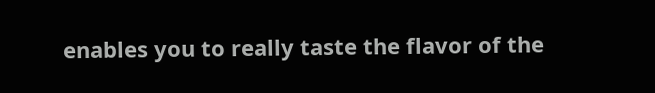enables you to really taste the flavor of the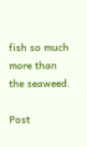fish so much more than the seaweed.

Post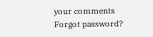your comments
Forgot password?